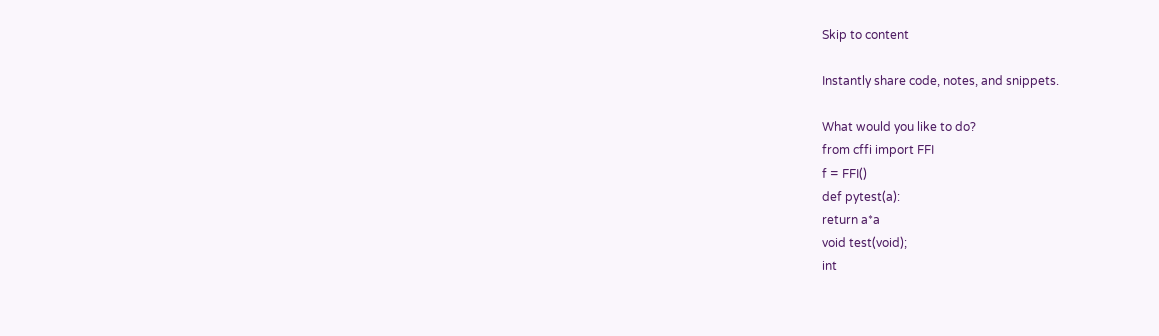Skip to content

Instantly share code, notes, and snippets.

What would you like to do?
from cffi import FFI
f = FFI()
def pytest(a):
return a*a
void test(void);
int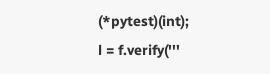(*pytest)(int);
l = f.verify('''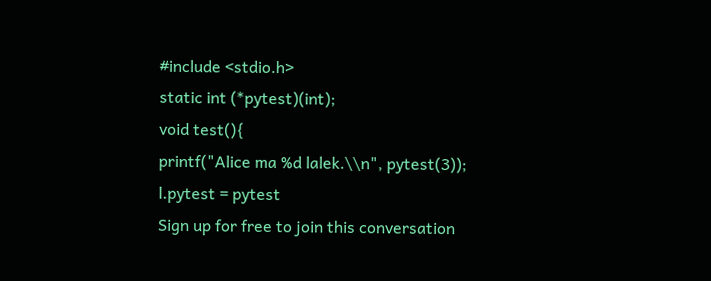#include <stdio.h>
static int (*pytest)(int);
void test(){
printf("Alice ma %d lalek.\\n", pytest(3));
l.pytest = pytest
Sign up for free to join this conversation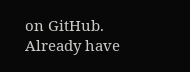on GitHub. Already have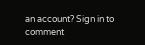an account? Sign in to comment